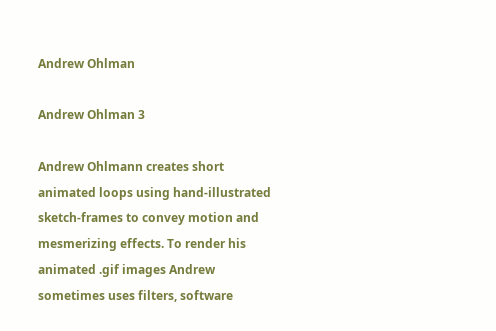Andrew Ohlman

Andrew Ohlman 3

Andrew Ohlmann creates short animated loops using hand-illustrated sketch-frames to convey motion and mesmerizing effects. To render his animated .gif images Andrew sometimes uses filters, software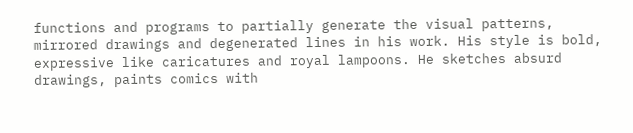functions and programs to partially generate the visual patterns, mirrored drawings and degenerated lines in his work. His style is bold, expressive like caricatures and royal lampoons. He sketches absurd drawings, paints comics with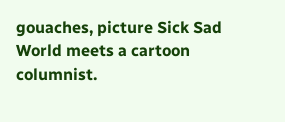gouaches, picture Sick Sad World meets a cartoon columnist.